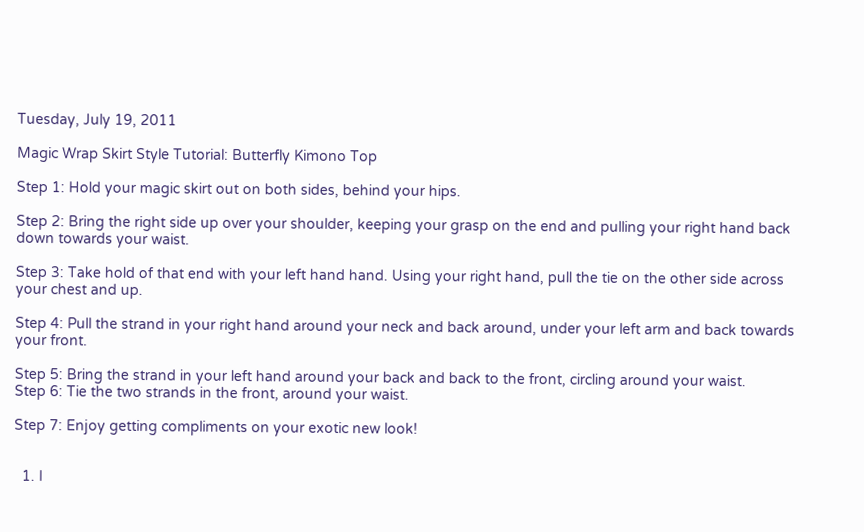Tuesday, July 19, 2011

Magic Wrap Skirt Style Tutorial: Butterfly Kimono Top

Step 1: Hold your magic skirt out on both sides, behind your hips.

Step 2: Bring the right side up over your shoulder, keeping your grasp on the end and pulling your right hand back down towards your waist.

Step 3: Take hold of that end with your left hand hand. Using your right hand, pull the tie on the other side across your chest and up.

Step 4: Pull the strand in your right hand around your neck and back around, under your left arm and back towards your front.

Step 5: Bring the strand in your left hand around your back and back to the front, circling around your waist.
Step 6: Tie the two strands in the front, around your waist.

Step 7: Enjoy getting compliments on your exotic new look!


  1. I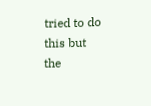tried to do this but the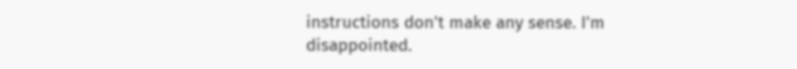instructions don't make any sense. I'm disappointed.